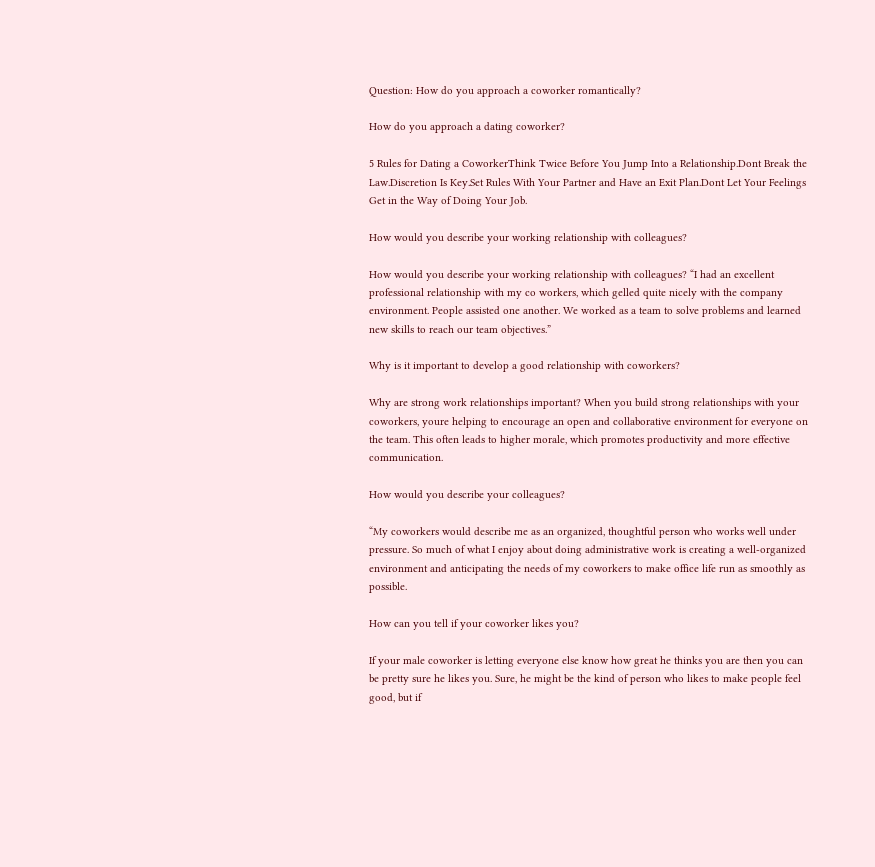Question: How do you approach a coworker romantically?

How do you approach a dating coworker?

5 Rules for Dating a CoworkerThink Twice Before You Jump Into a Relationship.Dont Break the Law.Discretion Is Key.Set Rules With Your Partner and Have an Exit Plan.Dont Let Your Feelings Get in the Way of Doing Your Job.

How would you describe your working relationship with colleagues?

How would you describe your working relationship with colleagues? “I had an excellent professional relationship with my co workers, which gelled quite nicely with the company environment. People assisted one another. We worked as a team to solve problems and learned new skills to reach our team objectives.”

Why is it important to develop a good relationship with coworkers?

Why are strong work relationships important? When you build strong relationships with your coworkers, youre helping to encourage an open and collaborative environment for everyone on the team. This often leads to higher morale, which promotes productivity and more effective communication.

How would you describe your colleagues?

“My coworkers would describe me as an organized, thoughtful person who works well under pressure. So much of what I enjoy about doing administrative work is creating a well-organized environment and anticipating the needs of my coworkers to make office life run as smoothly as possible.

How can you tell if your coworker likes you?

If your male coworker is letting everyone else know how great he thinks you are then you can be pretty sure he likes you. Sure, he might be the kind of person who likes to make people feel good, but if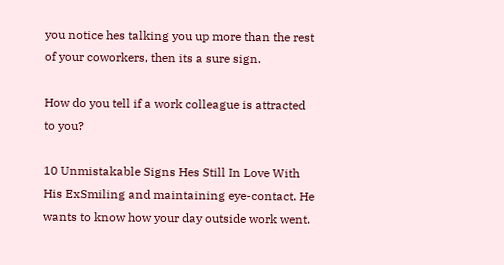you notice hes talking you up more than the rest of your coworkers, then its a sure sign.

How do you tell if a work colleague is attracted to you?

10 Unmistakable Signs Hes Still In Love With His ExSmiling and maintaining eye-contact. He wants to know how your day outside work went.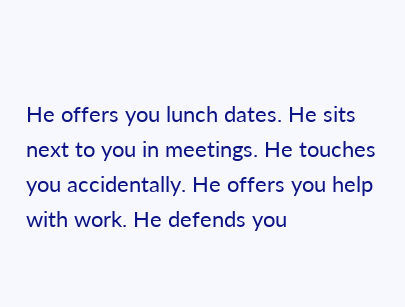He offers you lunch dates. He sits next to you in meetings. He touches you accidentally. He offers you help with work. He defends you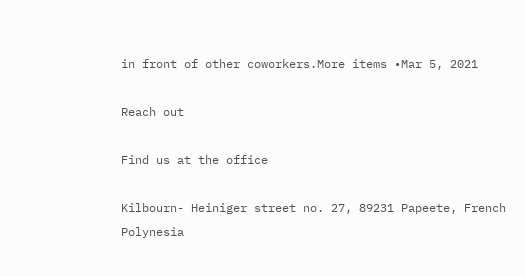in front of other coworkers.More items •Mar 5, 2021

Reach out

Find us at the office

Kilbourn- Heiniger street no. 27, 89231 Papeete, French Polynesia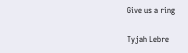Give us a ring

Tyjah Lebre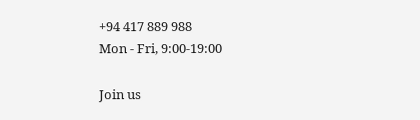+94 417 889 988
Mon - Fri, 9:00-19:00

Join us